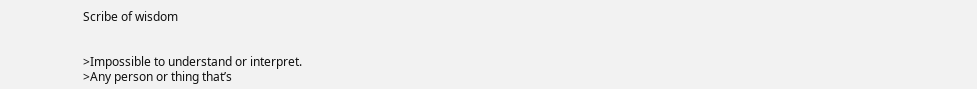Scribe of wisdom


>Impossible to understand or interpret.
>Any person or thing that’s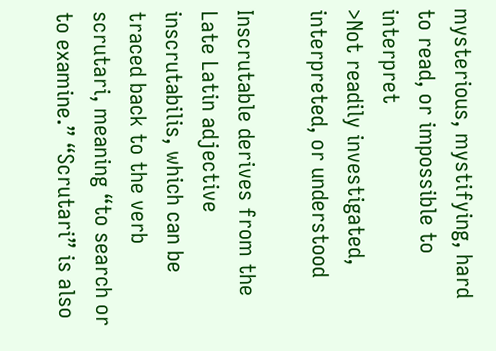mysterious, mystifying, hard to read, or impossible to interpret
>Not readily investigated, interpreted, or understood

Inscrutable derives from the Late Latin adjective inscrutabilis, which can be traced back to the verb scrutari, meaning “to search or to examine.” “Scrutari” is also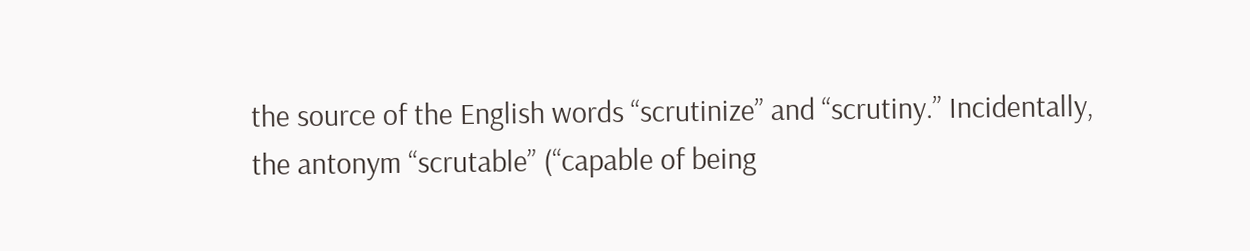the source of the English words “scrutinize” and “scrutiny.” Incidentally, the antonym “scrutable” (“capable of being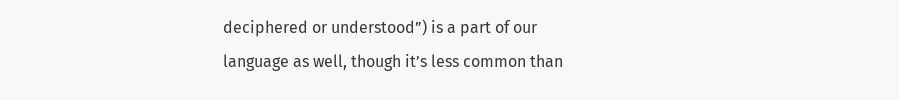deciphered or understood”) is a part of our language as well, though it’s less common than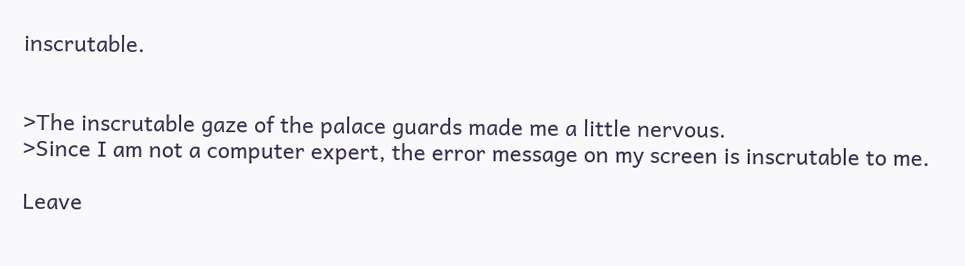inscrutable.


>The inscrutable gaze of the palace guards made me a little nervous.
>Since I am not a computer expert, the error message on my screen is inscrutable to me.

Leave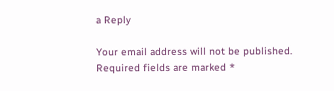a Reply

Your email address will not be published. Required fields are marked *